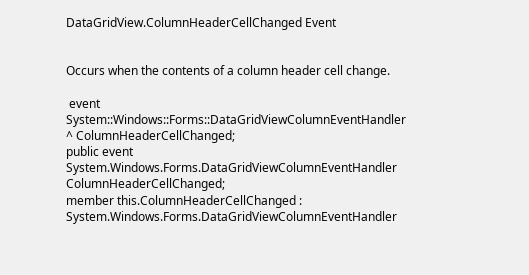DataGridView.ColumnHeaderCellChanged Event


Occurs when the contents of a column header cell change.

 event System::Windows::Forms::DataGridViewColumnEventHandler ^ ColumnHeaderCellChanged;
public event System.Windows.Forms.DataGridViewColumnEventHandler ColumnHeaderCellChanged;
member this.ColumnHeaderCellChanged : System.Windows.Forms.DataGridViewColumnEventHandler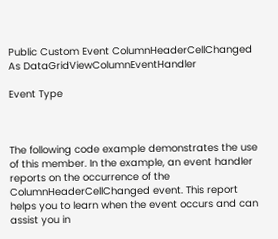Public Custom Event ColumnHeaderCellChanged As DataGridViewColumnEventHandler

Event Type



The following code example demonstrates the use of this member. In the example, an event handler reports on the occurrence of the ColumnHeaderCellChanged event. This report helps you to learn when the event occurs and can assist you in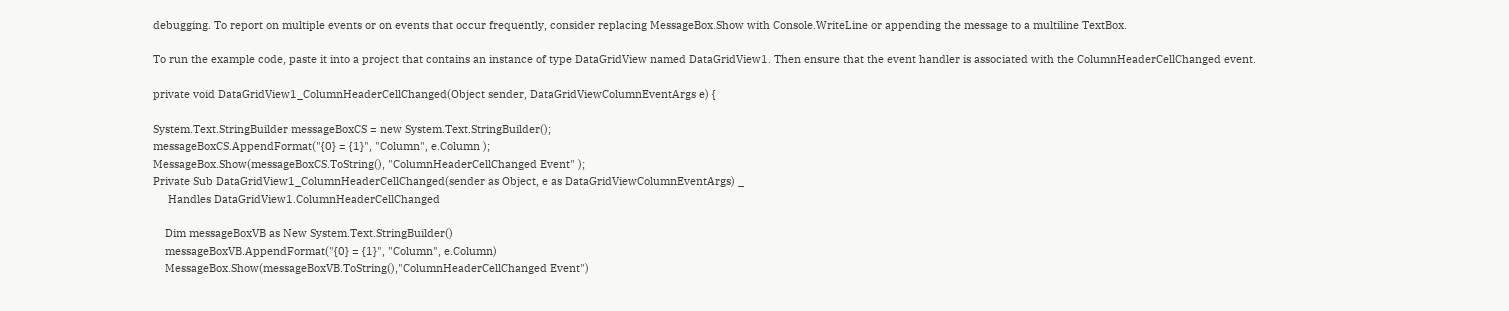debugging. To report on multiple events or on events that occur frequently, consider replacing MessageBox.Show with Console.WriteLine or appending the message to a multiline TextBox.

To run the example code, paste it into a project that contains an instance of type DataGridView named DataGridView1. Then ensure that the event handler is associated with the ColumnHeaderCellChanged event.

private void DataGridView1_ColumnHeaderCellChanged(Object sender, DataGridViewColumnEventArgs e) {

System.Text.StringBuilder messageBoxCS = new System.Text.StringBuilder();
messageBoxCS.AppendFormat("{0} = {1}", "Column", e.Column );
MessageBox.Show(messageBoxCS.ToString(), "ColumnHeaderCellChanged Event" );
Private Sub DataGridView1_ColumnHeaderCellChanged(sender as Object, e as DataGridViewColumnEventArgs) _
     Handles DataGridView1.ColumnHeaderCellChanged

    Dim messageBoxVB as New System.Text.StringBuilder()
    messageBoxVB.AppendFormat("{0} = {1}", "Column", e.Column)
    MessageBox.Show(messageBoxVB.ToString(),"ColumnHeaderCellChanged Event")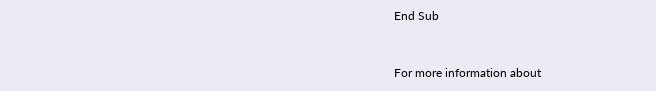End Sub


For more information about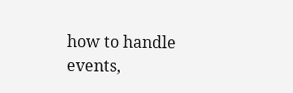how to handle events,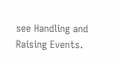see Handling and Raising Events.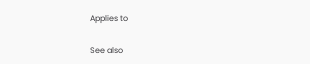Applies to

See also